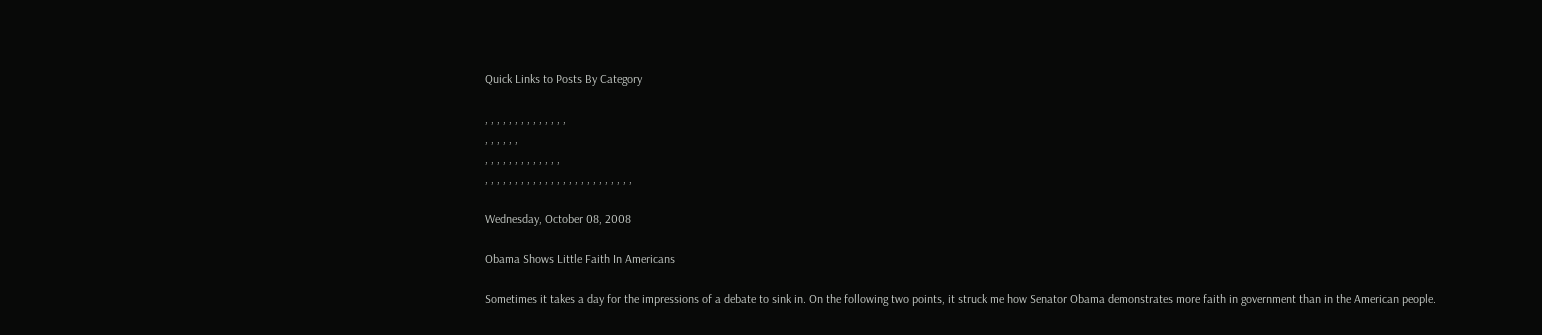Quick Links to Posts By Category

, , , , , , , , , , , , , ,
, , , , , ,
, , , , , , , , , , , , ,
, , , , , , , , , , , , , , , , , , , , , , , , ,

Wednesday, October 08, 2008

Obama Shows Little Faith In Americans

Sometimes it takes a day for the impressions of a debate to sink in. On the following two points, it struck me how Senator Obama demonstrates more faith in government than in the American people.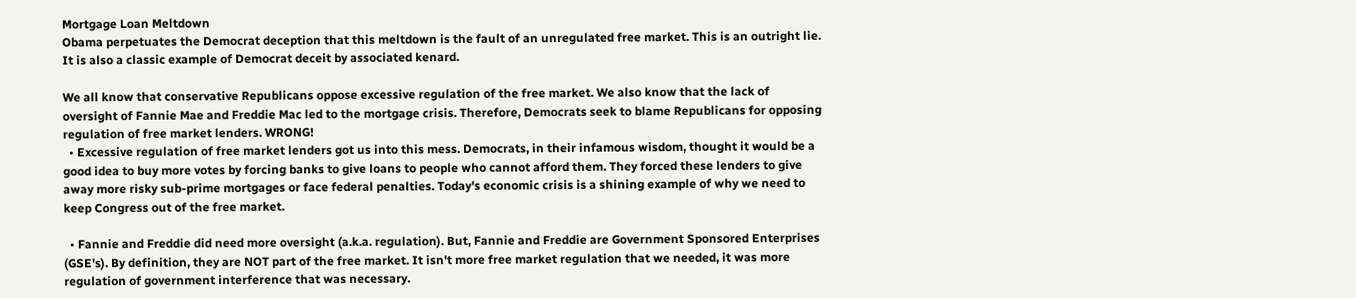Mortgage Loan Meltdown
Obama perpetuates the Democrat deception that this meltdown is the fault of an unregulated free market. This is an outright lie. It is also a classic example of Democrat deceit by associated kenard.

We all know that conservative Republicans oppose excessive regulation of the free market. We also know that the lack of oversight of Fannie Mae and Freddie Mac led to the mortgage crisis. Therefore, Democrats seek to blame Republicans for opposing regulation of free market lenders. WRONG!
  • Excessive regulation of free market lenders got us into this mess. Democrats, in their infamous wisdom, thought it would be a good idea to buy more votes by forcing banks to give loans to people who cannot afford them. They forced these lenders to give away more risky sub-prime mortgages or face federal penalties. Today's economic crisis is a shining example of why we need to keep Congress out of the free market.

  • Fannie and Freddie did need more oversight (a.k.a. regulation). But, Fannie and Freddie are Government Sponsored Enterprises (GSE's). By definition, they are NOT part of the free market. It isn't more free market regulation that we needed, it was more regulation of government interference that was necessary.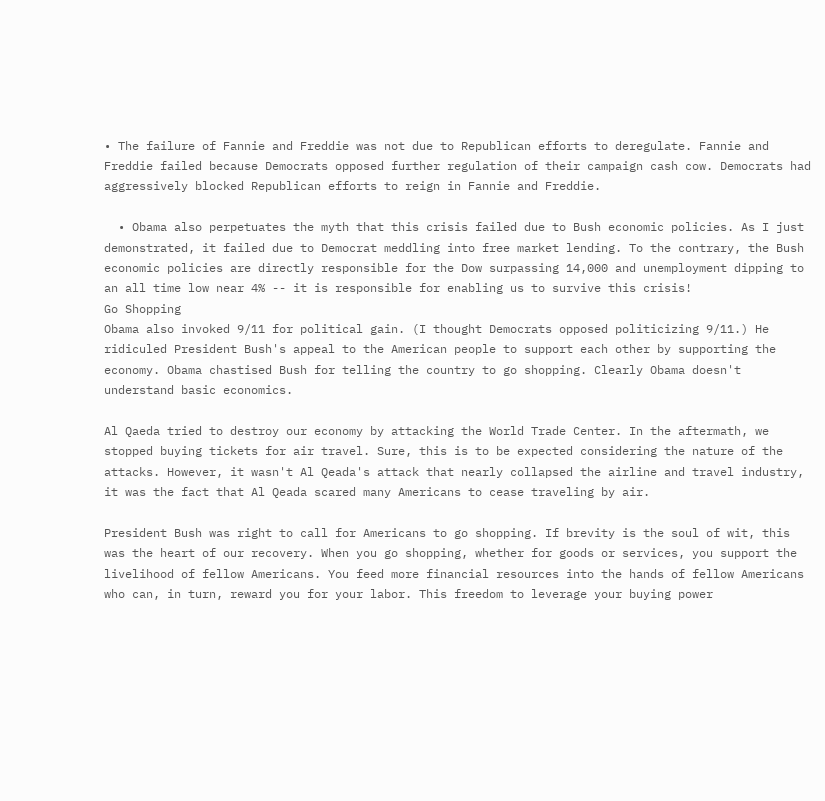• The failure of Fannie and Freddie was not due to Republican efforts to deregulate. Fannie and Freddie failed because Democrats opposed further regulation of their campaign cash cow. Democrats had aggressively blocked Republican efforts to reign in Fannie and Freddie.

  • Obama also perpetuates the myth that this crisis failed due to Bush economic policies. As I just demonstrated, it failed due to Democrat meddling into free market lending. To the contrary, the Bush economic policies are directly responsible for the Dow surpassing 14,000 and unemployment dipping to an all time low near 4% -- it is responsible for enabling us to survive this crisis!
Go Shopping
Obama also invoked 9/11 for political gain. (I thought Democrats opposed politicizing 9/11.) He ridiculed President Bush's appeal to the American people to support each other by supporting the economy. Obama chastised Bush for telling the country to go shopping. Clearly Obama doesn't understand basic economics.

Al Qaeda tried to destroy our economy by attacking the World Trade Center. In the aftermath, we stopped buying tickets for air travel. Sure, this is to be expected considering the nature of the attacks. However, it wasn't Al Qeada's attack that nearly collapsed the airline and travel industry, it was the fact that Al Qeada scared many Americans to cease traveling by air.

President Bush was right to call for Americans to go shopping. If brevity is the soul of wit, this was the heart of our recovery. When you go shopping, whether for goods or services, you support the livelihood of fellow Americans. You feed more financial resources into the hands of fellow Americans who can, in turn, reward you for your labor. This freedom to leverage your buying power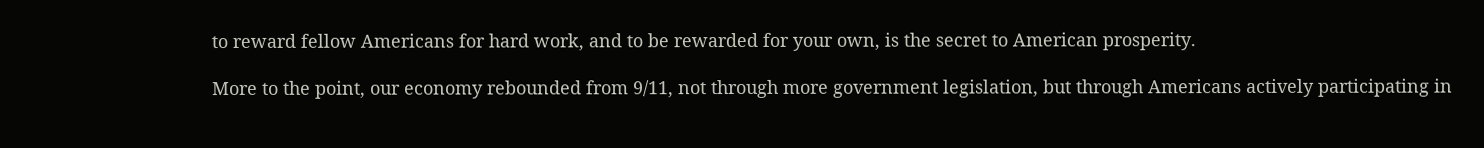to reward fellow Americans for hard work, and to be rewarded for your own, is the secret to American prosperity.

More to the point, our economy rebounded from 9/11, not through more government legislation, but through Americans actively participating in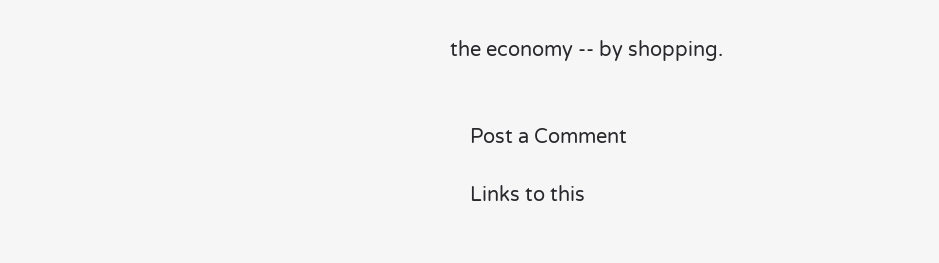the economy -- by shopping.


    Post a Comment

    Links to this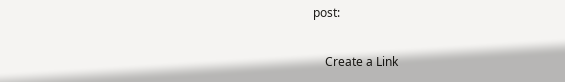post:

    Create a Link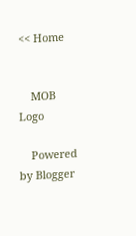<< Home


    MOB Logo

    Powered by Blogger